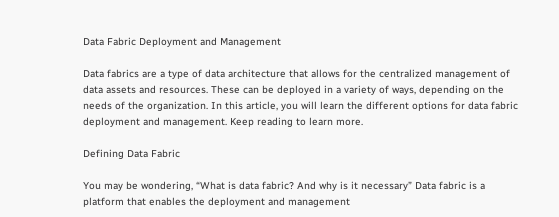Data Fabric Deployment and Management

Data fabrics are a type of data architecture that allows for the centralized management of data assets and resources. These can be deployed in a variety of ways, depending on the needs of the organization. In this article, you will learn the different options for data fabric deployment and management. Keep reading to learn more.

Defining Data Fabric

You may be wondering, “What is data fabric? And why is it necessary” Data fabric is a platform that enables the deployment and management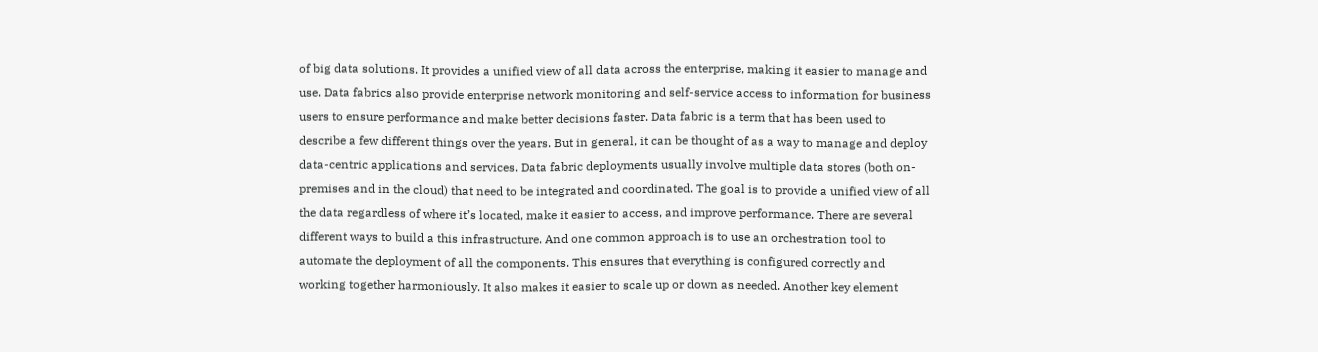of big data solutions. It provides a unified view of all data across the enterprise, making it easier to manage and use. Data fabrics also provide enterprise network monitoring and self-service access to information for business users to ensure performance and make better decisions faster. Data fabric is a term that has been used to describe a few different things over the years. But in general, it can be thought of as a way to manage and deploy data-centric applications and services. Data fabric deployments usually involve multiple data stores (both on-premises and in the cloud) that need to be integrated and coordinated. The goal is to provide a unified view of all the data regardless of where it’s located, make it easier to access, and improve performance. There are several different ways to build a this infrastructure. And one common approach is to use an orchestration tool to automate the deployment of all the components. This ensures that everything is configured correctly and working together harmoniously. It also makes it easier to scale up or down as needed. Another key element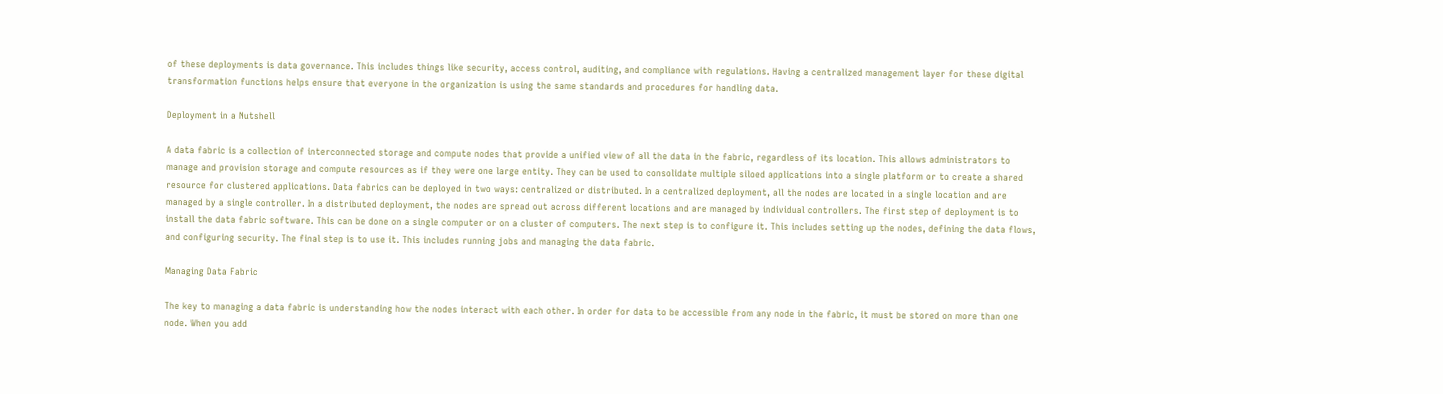of these deployments is data governance. This includes things like security, access control, auditing, and compliance with regulations. Having a centralized management layer for these digital transformation functions helps ensure that everyone in the organization is using the same standards and procedures for handling data.

Deployment in a Nutshell

A data fabric is a collection of interconnected storage and compute nodes that provide a unified view of all the data in the fabric, regardless of its location. This allows administrators to manage and provision storage and compute resources as if they were one large entity. They can be used to consolidate multiple siloed applications into a single platform or to create a shared resource for clustered applications. Data fabrics can be deployed in two ways: centralized or distributed. In a centralized deployment, all the nodes are located in a single location and are managed by a single controller. In a distributed deployment, the nodes are spread out across different locations and are managed by individual controllers. The first step of deployment is to install the data fabric software. This can be done on a single computer or on a cluster of computers. The next step is to configure it. This includes setting up the nodes, defining the data flows, and configuring security. The final step is to use it. This includes running jobs and managing the data fabric.

Managing Data Fabric

The key to managing a data fabric is understanding how the nodes interact with each other. In order for data to be accessible from any node in the fabric, it must be stored on more than one node. When you add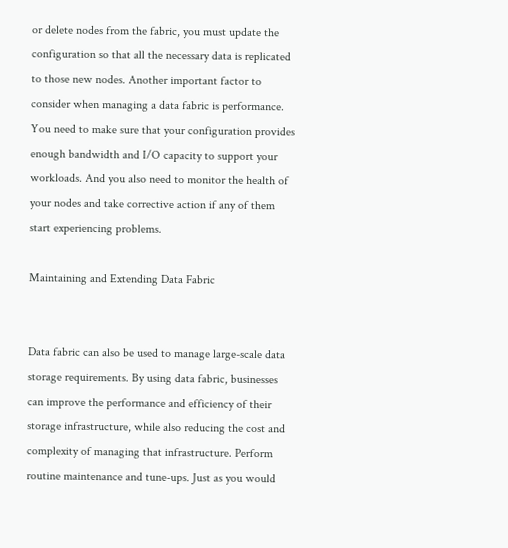or delete nodes from the fabric, you must update the configuration so that all the necessary data is replicated to those new nodes. Another important factor to consider when managing a data fabric is performance. You need to make sure that your configuration provides enough bandwidth and I/O capacity to support your workloads. And you also need to monitor the health of your nodes and take corrective action if any of them start experiencing problems.

Maintaining and Extending Data Fabric


Data fabric can also be used to manage large-scale data storage requirements. By using data fabric, businesses can improve the performance and efficiency of their storage infrastructure, while also reducing the cost and complexity of managing that infrastructure. Perform routine maintenance and tune-ups. Just as you would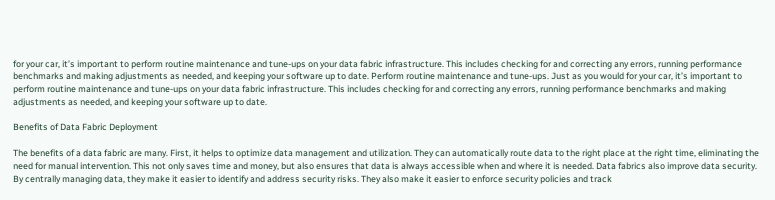for your car, it’s important to perform routine maintenance and tune-ups on your data fabric infrastructure. This includes checking for and correcting any errors, running performance benchmarks and making adjustments as needed, and keeping your software up to date. Perform routine maintenance and tune-ups. Just as you would for your car, it’s important to perform routine maintenance and tune-ups on your data fabric infrastructure. This includes checking for and correcting any errors, running performance benchmarks and making adjustments as needed, and keeping your software up to date.

Benefits of Data Fabric Deployment

The benefits of a data fabric are many. First, it helps to optimize data management and utilization. They can automatically route data to the right place at the right time, eliminating the need for manual intervention. This not only saves time and money, but also ensures that data is always accessible when and where it is needed. Data fabrics also improve data security. By centrally managing data, they make it easier to identify and address security risks. They also make it easier to enforce security policies and track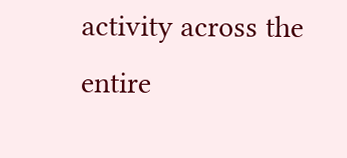activity across the entire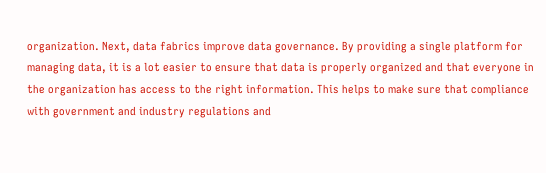organization. Next, data fabrics improve data governance. By providing a single platform for managing data, it is a lot easier to ensure that data is properly organized and that everyone in the organization has access to the right information. This helps to make sure that compliance with government and industry regulations and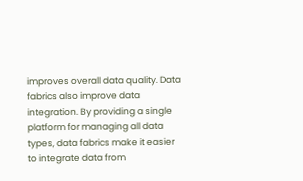improves overall data quality. Data fabrics also improve data integration. By providing a single platform for managing all data types, data fabrics make it easier to integrate data from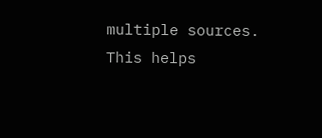multiple sources. This helps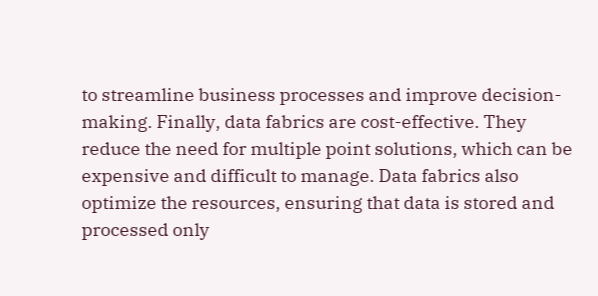to streamline business processes and improve decision-making. Finally, data fabrics are cost-effective. They reduce the need for multiple point solutions, which can be expensive and difficult to manage. Data fabrics also optimize the resources, ensuring that data is stored and processed only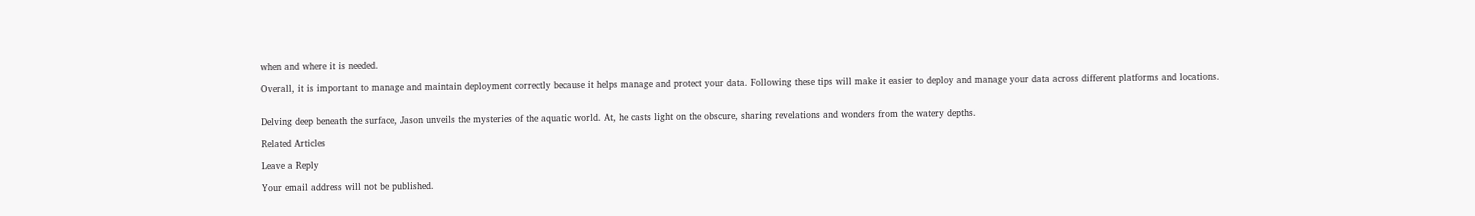when and where it is needed.

Overall, it is important to manage and maintain deployment correctly because it helps manage and protect your data. Following these tips will make it easier to deploy and manage your data across different platforms and locations.


Delving deep beneath the surface, Jason unveils the mysteries of the aquatic world. At, he casts light on the obscure, sharing revelations and wonders from the watery depths.

Related Articles

Leave a Reply

Your email address will not be published.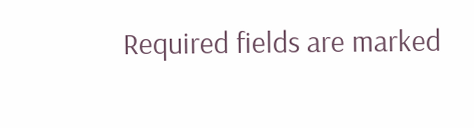Required fields are marked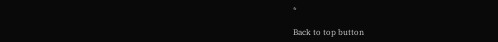*

Back to top button